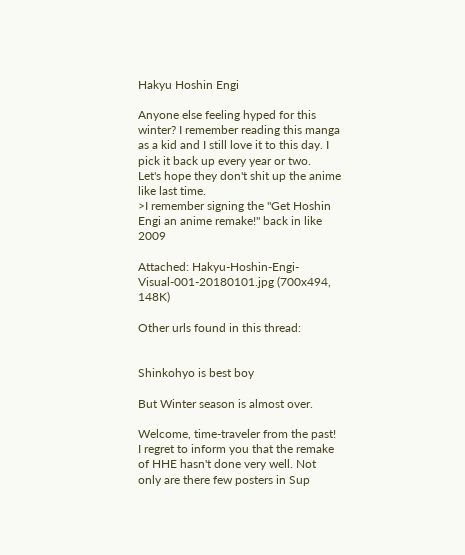Hakyu Hoshin Engi

Anyone else feeling hyped for this winter? I remember reading this manga as a kid and I still love it to this day. I pick it back up every year or two.
Let's hope they don't shit up the anime like last time.
>I remember signing the "Get Hoshin Engi an anime remake!" back in like 2009

Attached: Hakyu-Hoshin-Engi-Visual-001-20180101.jpg (700x494, 148K)

Other urls found in this thread:


Shinkohyo is best boy

But Winter season is almost over.

Welcome, time-traveler from the past! I regret to inform you that the remake of HHE hasn't done very well. Not only are there few posters in Sup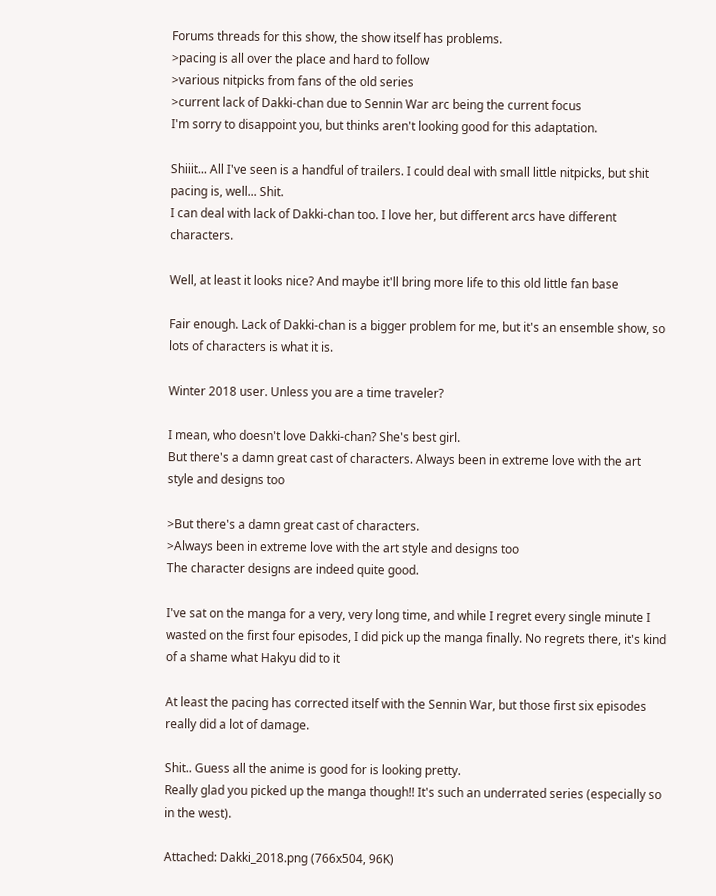Forums threads for this show, the show itself has problems.
>pacing is all over the place and hard to follow
>various nitpicks from fans of the old series
>current lack of Dakki-chan due to Sennin War arc being the current focus
I'm sorry to disappoint you, but thinks aren't looking good for this adaptation.

Shiiit... All I've seen is a handful of trailers. I could deal with small little nitpicks, but shit pacing is, well... Shit.
I can deal with lack of Dakki-chan too. I love her, but different arcs have different characters.

Well, at least it looks nice? And maybe it'll bring more life to this old little fan base

Fair enough. Lack of Dakki-chan is a bigger problem for me, but it's an ensemble show, so lots of characters is what it is.

Winter 2018 user. Unless you are a time traveler?

I mean, who doesn't love Dakki-chan? She's best girl.
But there's a damn great cast of characters. Always been in extreme love with the art style and designs too

>But there's a damn great cast of characters.
>Always been in extreme love with the art style and designs too
The character designs are indeed quite good.

I've sat on the manga for a very, very long time, and while I regret every single minute I wasted on the first four episodes, I did pick up the manga finally. No regrets there, it's kind of a shame what Hakyu did to it

At least the pacing has corrected itself with the Sennin War, but those first six episodes really did a lot of damage.

Shit.. Guess all the anime is good for is looking pretty.
Really glad you picked up the manga though!! It's such an underrated series (especially so in the west).

Attached: Dakki_2018.png (766x504, 96K)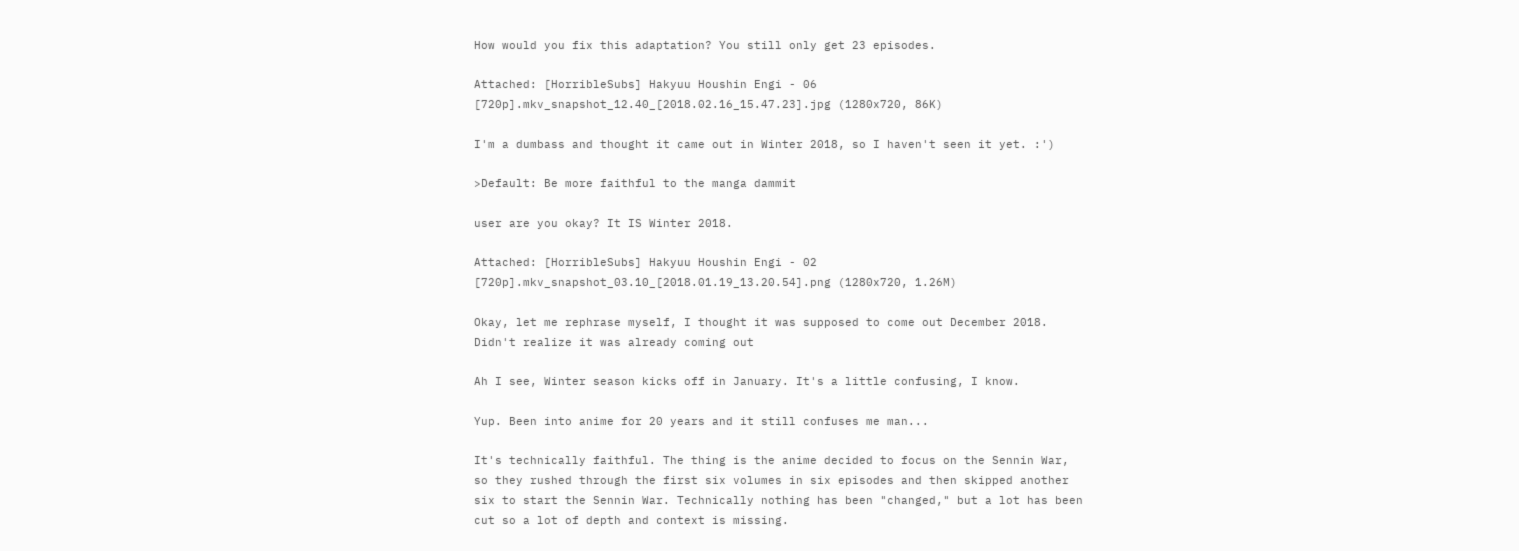How would you fix this adaptation? You still only get 23 episodes.

Attached: [HorribleSubs] Hakyuu Houshin Engi - 06 [720p].mkv_snapshot_12.40_[2018.02.16_15.47.23].jpg (1280x720, 86K)

I'm a dumbass and thought it came out in Winter 2018, so I haven't seen it yet. :')

>Default: Be more faithful to the manga dammit

user are you okay? It IS Winter 2018.

Attached: [HorribleSubs] Hakyuu Houshin Engi - 02 [720p].mkv_snapshot_03.10_[2018.01.19_13.20.54].png (1280x720, 1.26M)

Okay, let me rephrase myself, I thought it was supposed to come out December 2018.
Didn't realize it was already coming out

Ah I see, Winter season kicks off in January. It's a little confusing, I know.

Yup. Been into anime for 20 years and it still confuses me man...

It's technically faithful. The thing is the anime decided to focus on the Sennin War, so they rushed through the first six volumes in six episodes and then skipped another six to start the Sennin War. Technically nothing has been "changed," but a lot has been cut so a lot of depth and context is missing.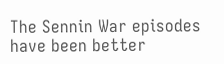The Sennin War episodes have been better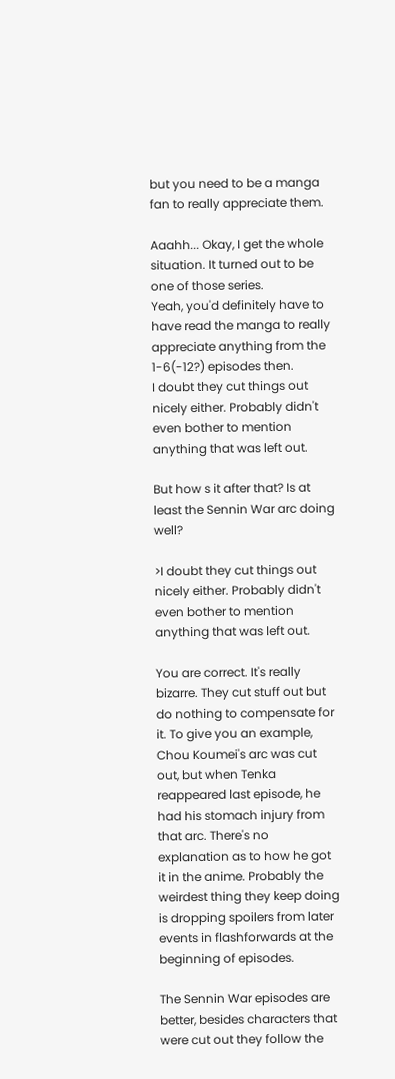but you need to be a manga fan to really appreciate them.

Aaahh... Okay, I get the whole situation. It turned out to be one of those series.
Yeah, you'd definitely have to have read the manga to really appreciate anything from the 1-6(-12?) episodes then.
I doubt they cut things out nicely either. Probably didn't even bother to mention anything that was left out.

But how s it after that? Is at least the Sennin War arc doing well?

>I doubt they cut things out nicely either. Probably didn't even bother to mention anything that was left out.

You are correct. It's really bizarre. They cut stuff out but do nothing to compensate for it. To give you an example, Chou Koumei's arc was cut out, but when Tenka reappeared last episode, he had his stomach injury from that arc. There's no explanation as to how he got it in the anime. Probably the weirdest thing they keep doing is dropping spoilers from later events in flashforwards at the beginning of episodes.

The Sennin War episodes are better, besides characters that were cut out they follow the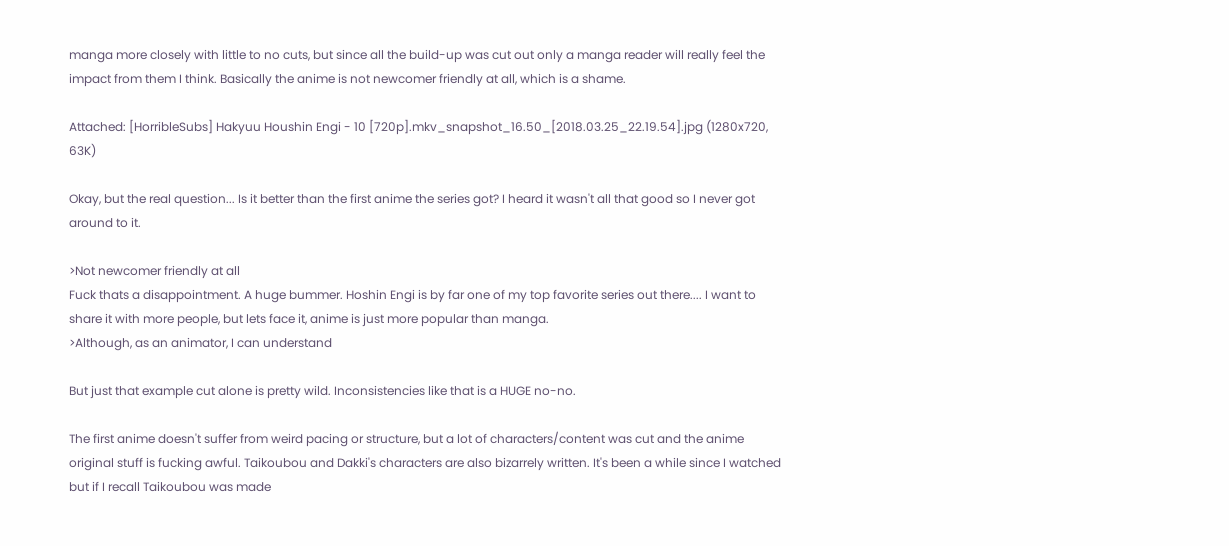manga more closely with little to no cuts, but since all the build-up was cut out only a manga reader will really feel the impact from them I think. Basically the anime is not newcomer friendly at all, which is a shame.

Attached: [HorribleSubs] Hakyuu Houshin Engi - 10 [720p].mkv_snapshot_16.50_[2018.03.25_22.19.54].jpg (1280x720, 63K)

Okay, but the real question... Is it better than the first anime the series got? I heard it wasn't all that good so I never got around to it.

>Not newcomer friendly at all
Fuck thats a disappointment. A huge bummer. Hoshin Engi is by far one of my top favorite series out there.... I want to share it with more people, but lets face it, anime is just more popular than manga.
>Although, as an animator, I can understand

But just that example cut alone is pretty wild. Inconsistencies like that is a HUGE no-no.

The first anime doesn't suffer from weird pacing or structure, but a lot of characters/content was cut and the anime original stuff is fucking awful. Taikoubou and Dakki's characters are also bizarrely written. It's been a while since I watched but if I recall Taikoubou was made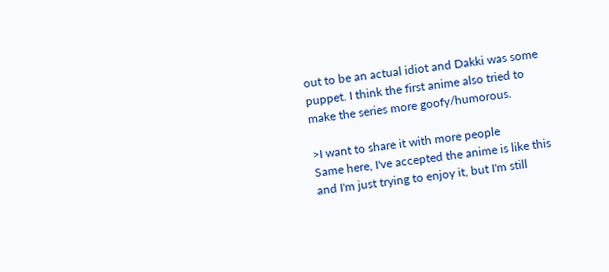out to be an actual idiot and Dakki was some puppet. I think the first anime also tried to make the series more goofy/humorous.

>I want to share it with more people
Same here, I've accepted the anime is like this and I'm just trying to enjoy it, but I'm still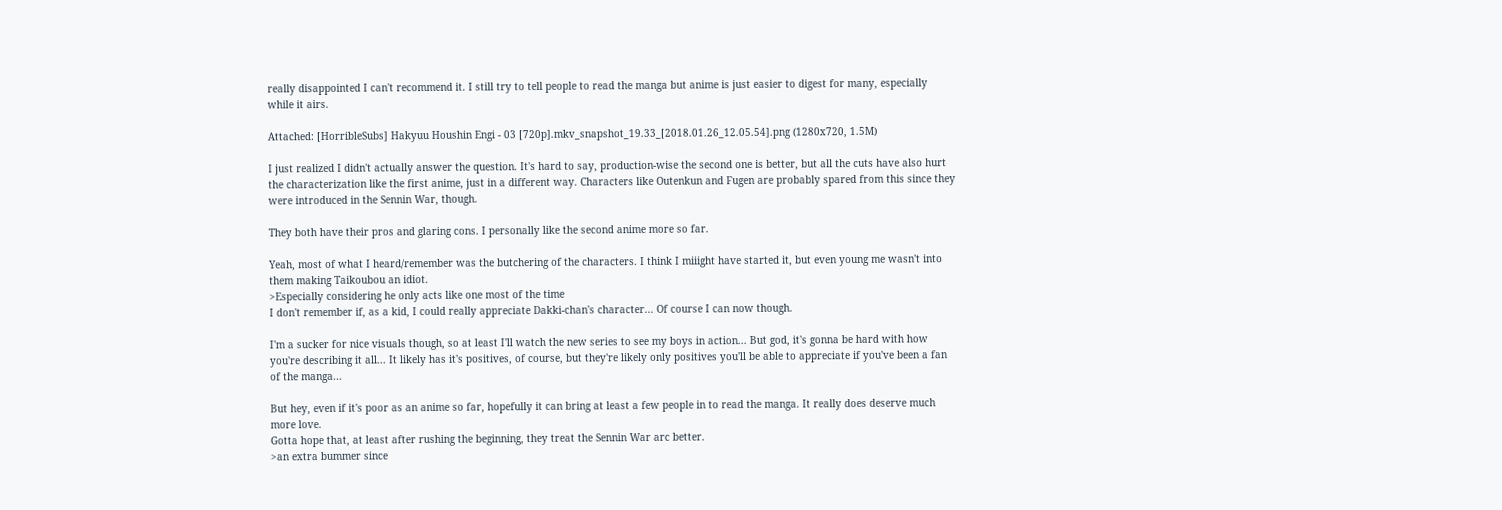really disappointed I can't recommend it. I still try to tell people to read the manga but anime is just easier to digest for many, especially while it airs.

Attached: [HorribleSubs] Hakyuu Houshin Engi - 03 [720p].mkv_snapshot_19.33_[2018.01.26_12.05.54].png (1280x720, 1.5M)

I just realized I didn't actually answer the question. It's hard to say, production-wise the second one is better, but all the cuts have also hurt the characterization like the first anime, just in a different way. Characters like Outenkun and Fugen are probably spared from this since they were introduced in the Sennin War, though.

They both have their pros and glaring cons. I personally like the second anime more so far.

Yeah, most of what I heard/remember was the butchering of the characters. I think I miiight have started it, but even young me wasn't into them making Taikoubou an idiot.
>Especially considering he only acts like one most of the time
I don't remember if, as a kid, I could really appreciate Dakki-chan's character... Of course I can now though.

I'm a sucker for nice visuals though, so at least I'll watch the new series to see my boys in action... But god, it's gonna be hard with how you're describing it all... It likely has it's positives, of course, but they're likely only positives you'll be able to appreciate if you've been a fan of the manga...

But hey, even if it's poor as an anime so far, hopefully it can bring at least a few people in to read the manga. It really does deserve much more love.
Gotta hope that, at least after rushing the beginning, they treat the Sennin War arc better.
>an extra bummer since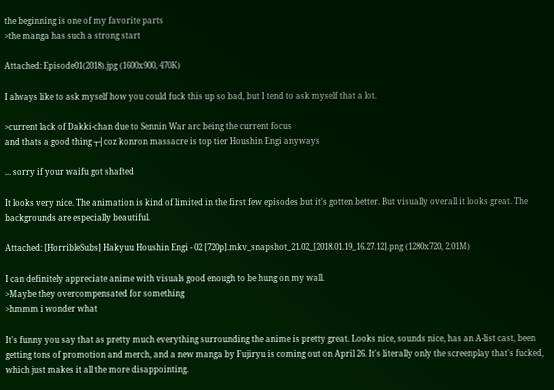the beginning is one of my favorite parts
>the manga has such a strong start

Attached: Episode01(2018).jpg (1600x900, 470K)

I always like to ask myself how you could fuck this up so bad, but I tend to ask myself that a lot.

>current lack of Dakki-chan due to Sennin War arc being the current focus
and thats a good thing ┬┤coz konron massacre is top tier Houshin Engi anyways

... sorry if your waifu got shafted

It looks very nice. The animation is kind of limited in the first few episodes but it's gotten better. But visually overall it looks great. The backgrounds are especially beautiful.

Attached: [HorribleSubs] Hakyuu Houshin Engi - 02 [720p].mkv_snapshot_21.02_[2018.01.19_16.27.12].png (1280x720, 2.01M)

I can definitely appreciate anime with visuals good enough to be hung on my wall.
>Maybe they overcompensated for something
>hmmm i wonder what

It's funny you say that as pretty much everything surrounding the anime is pretty great. Looks nice, sounds nice, has an A-list cast, been getting tons of promotion and merch, and a new manga by Fujiryu is coming out on April 26. It's literally only the screenplay that's fucked, which just makes it all the more disappointing.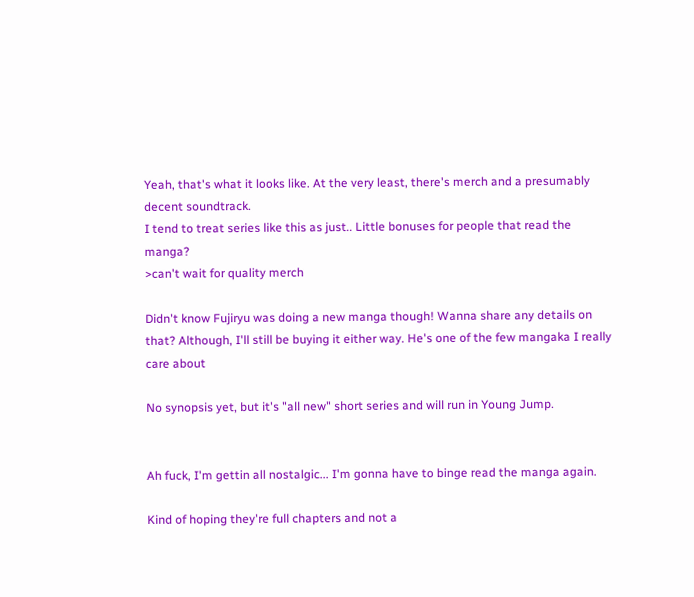Yeah, that's what it looks like. At the very least, there's merch and a presumably decent soundtrack.
I tend to treat series like this as just.. Little bonuses for people that read the manga?
>can't wait for quality merch

Didn't know Fujiryu was doing a new manga though! Wanna share any details on that? Although, I'll still be buying it either way. He's one of the few mangaka I really care about

No synopsis yet, but it's "all new" short series and will run in Young Jump.


Ah fuck, I'm gettin all nostalgic... I'm gonna have to binge read the manga again.

Kind of hoping they're full chapters and not a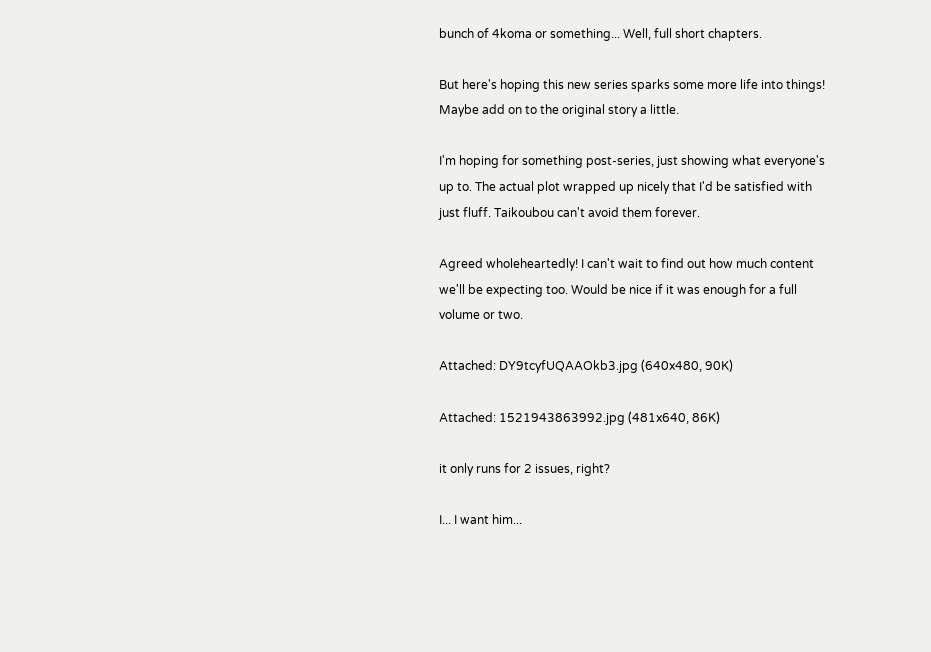bunch of 4koma or something... Well, full short chapters.

But here's hoping this new series sparks some more life into things! Maybe add on to the original story a little.

I'm hoping for something post-series, just showing what everyone's up to. The actual plot wrapped up nicely that I'd be satisfied with just fluff. Taikoubou can't avoid them forever.

Agreed wholeheartedly! I can't wait to find out how much content we'll be expecting too. Would be nice if it was enough for a full volume or two.

Attached: DY9tcyfUQAAOkb3.jpg (640x480, 90K)

Attached: 1521943863992.jpg (481x640, 86K)

it only runs for 2 issues, right?

I... I want him...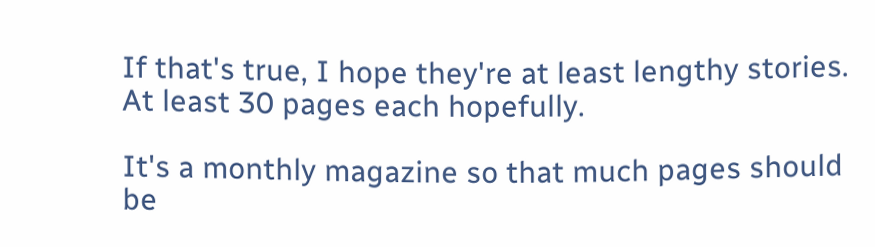If that's true, I hope they're at least lengthy stories. At least 30 pages each hopefully.

It's a monthly magazine so that much pages should be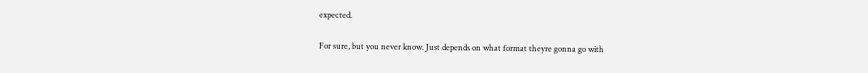expected.

For sure, but you never know. Just depends on what format theyre gonna go with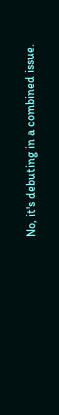No, it's debuting in a combined issue.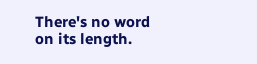There's no word on its length.